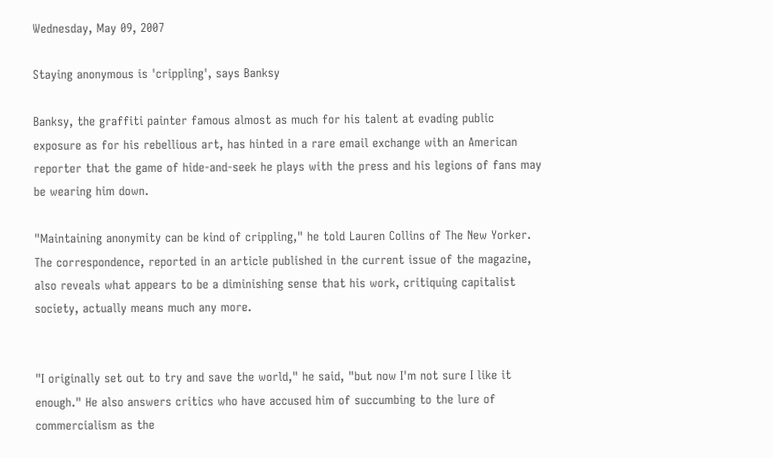Wednesday, May 09, 2007

Staying anonymous is 'crippling', says Banksy

Banksy, the graffiti painter famous almost as much for his talent at evading public exposure as for his rebellious art, has hinted in a rare email exchange with an American reporter that the game of hide-and-seek he plays with the press and his legions of fans may be wearing him down.

"Maintaining anonymity can be kind of crippling," he told Lauren Collins of The New Yorker. The correspondence, reported in an article published in the current issue of the magazine, also reveals what appears to be a diminishing sense that his work, critiquing capitalist society, actually means much any more.


"I originally set out to try and save the world," he said, "but now I'm not sure I like it enough." He also answers critics who have accused him of succumbing to the lure of commercialism as the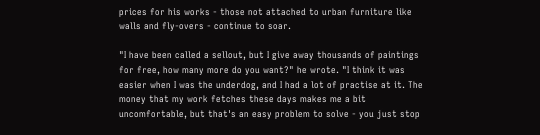prices for his works - those not attached to urban furniture like walls and fly-overs - continue to soar.

"I have been called a sellout, but I give away thousands of paintings for free, how many more do you want?" he wrote. "I think it was easier when I was the underdog, and I had a lot of practise at it. The money that my work fetches these days makes me a bit uncomfortable, but that's an easy problem to solve - you just stop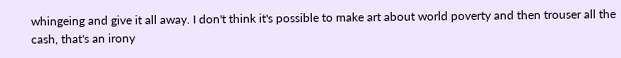whingeing and give it all away. I don't think it's possible to make art about world poverty and then trouser all the cash, that's an irony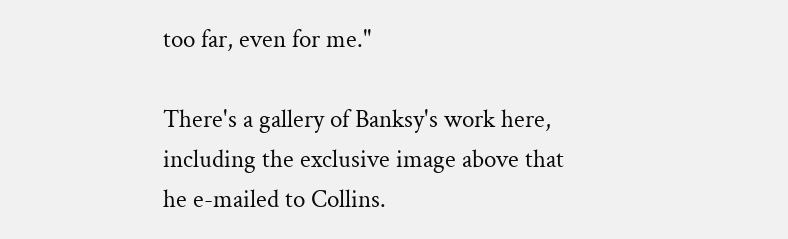too far, even for me."

There's a gallery of Banksy's work here, including the exclusive image above that he e-mailed to Collins.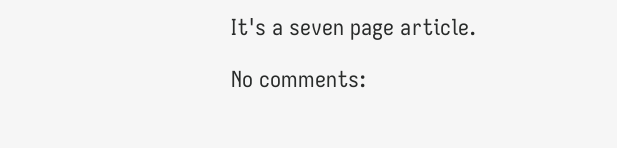It's a seven page article.

No comments: